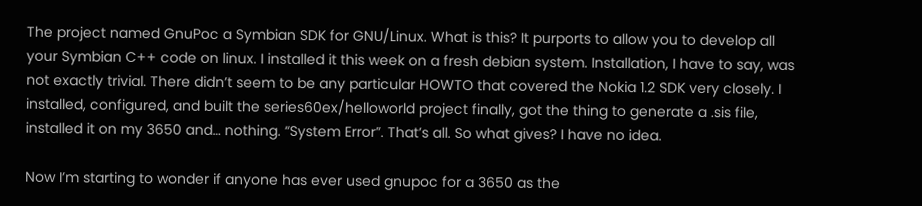The project named GnuPoc a Symbian SDK for GNU/Linux. What is this? It purports to allow you to develop all your Symbian C++ code on linux. I installed it this week on a fresh debian system. Installation, I have to say, was not exactly trivial. There didn’t seem to be any particular HOWTO that covered the Nokia 1.2 SDK very closely. I installed, configured, and built the series60ex/helloworld project finally, got the thing to generate a .sis file, installed it on my 3650 and… nothing. “System Error”. That’s all. So what gives? I have no idea.

Now I’m starting to wonder if anyone has ever used gnupoc for a 3650 as the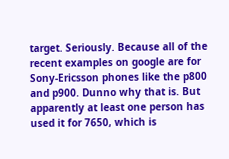target. Seriously. Because all of the recent examples on google are for Sony-Ericsson phones like the p800 and p900. Dunno why that is. But apparently at least one person has used it for 7650, which is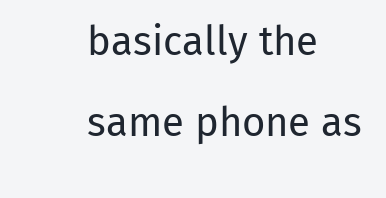basically the same phone as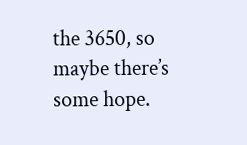the 3650, so maybe there’s some hope.